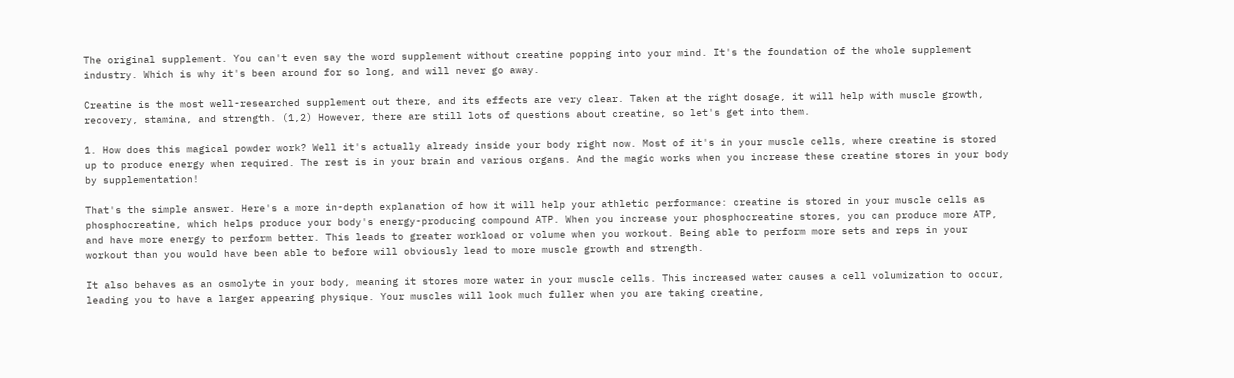The original supplement. You can't even say the word supplement without creatine popping into your mind. It's the foundation of the whole supplement industry. Which is why it's been around for so long, and will never go away.

Creatine is the most well-researched supplement out there, and its effects are very clear. Taken at the right dosage, it will help with muscle growth, recovery, stamina, and strength. (1,2) However, there are still lots of questions about creatine, so let's get into them.

1. How does this magical powder work? Well it's actually already inside your body right now. Most of it's in your muscle cells, where creatine is stored up to produce energy when required. The rest is in your brain and various organs. And the magic works when you increase these creatine stores in your body by supplementation!

That's the simple answer. Here's a more in-depth explanation of how it will help your athletic performance: creatine is stored in your muscle cells as phosphocreatine, which helps produce your body's energy-producing compound ATP. When you increase your phosphocreatine stores, you can produce more ATP, and have more energy to perform better. This leads to greater workload or volume when you workout. Being able to perform more sets and reps in your workout than you would have been able to before will obviously lead to more muscle growth and strength.

It also behaves as an osmolyte in your body, meaning it stores more water in your muscle cells. This increased water causes a cell volumization to occur, leading you to have a larger appearing physique. Your muscles will look much fuller when you are taking creatine,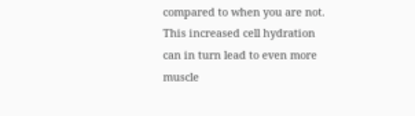compared to when you are not. This increased cell hydration can in turn lead to even more muscle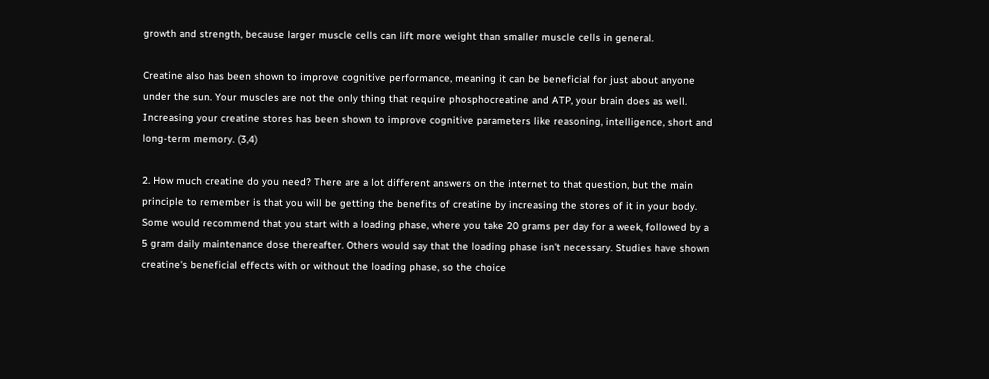growth and strength, because larger muscle cells can lift more weight than smaller muscle cells in general.

Creatine also has been shown to improve cognitive performance, meaning it can be beneficial for just about anyone under the sun. Your muscles are not the only thing that require phosphocreatine and ATP, your brain does as well. Increasing your creatine stores has been shown to improve cognitive parameters like reasoning, intelligence, short and long-term memory. (3,4)

2. How much creatine do you need? There are a lot different answers on the internet to that question, but the main principle to remember is that you will be getting the benefits of creatine by increasing the stores of it in your body. Some would recommend that you start with a loading phase, where you take 20 grams per day for a week, followed by a 5 gram daily maintenance dose thereafter. Others would say that the loading phase isn't necessary. Studies have shown creatine's beneficial effects with or without the loading phase, so the choice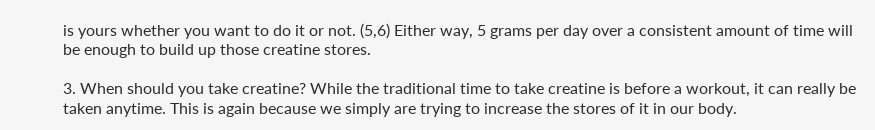is yours whether you want to do it or not. (5,6) Either way, 5 grams per day over a consistent amount of time will be enough to build up those creatine stores.

3. When should you take creatine? While the traditional time to take creatine is before a workout, it can really be taken anytime. This is again because we simply are trying to increase the stores of it in our body.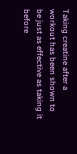Taking creatine after a workout has been shown to be just as effective as taking it before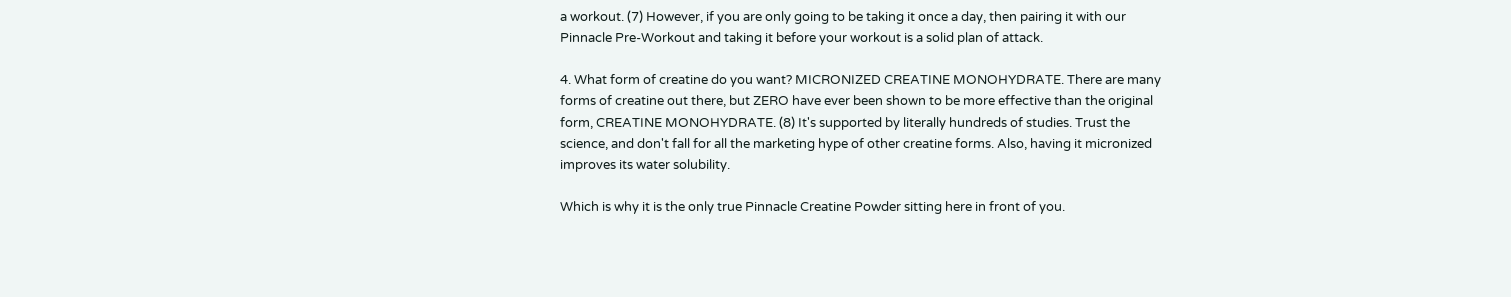a workout. (7) However, if you are only going to be taking it once a day, then pairing it with our Pinnacle Pre-Workout and taking it before your workout is a solid plan of attack.

4. What form of creatine do you want? MICRONIZED CREATINE MONOHYDRATE. There are many forms of creatine out there, but ZERO have ever been shown to be more effective than the original form, CREATINE MONOHYDRATE. (8) It's supported by literally hundreds of studies. Trust the science, and don't fall for all the marketing hype of other creatine forms. Also, having it micronized improves its water solubility.

Which is why it is the only true Pinnacle Creatine Powder sitting here in front of you.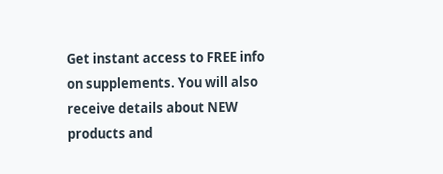Get instant access to FREE info on supplements. You will also receive details about NEW products and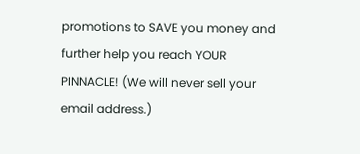promotions to SAVE you money and further help you reach YOUR PINNACLE! (We will never sell your email address.)